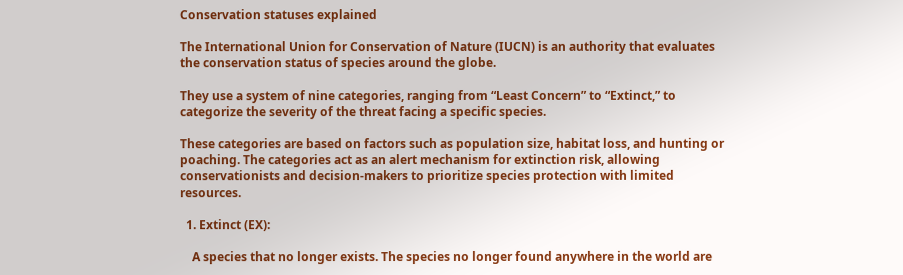Conservation statuses explained

The International Union for Conservation of Nature (IUCN) is an authority that evaluates the conservation status of species around the globe.

They use a system of nine categories, ranging from “Least Concern” to “Extinct,” to categorize the severity of the threat facing a specific species.

These categories are based on factors such as population size, habitat loss, and hunting or poaching. The categories act as an alert mechanism for extinction risk, allowing conservationists and decision-makers to prioritize species protection with limited resources.

  1. Extinct (EX):

    A species that no longer exists. The species no longer found anywhere in the world are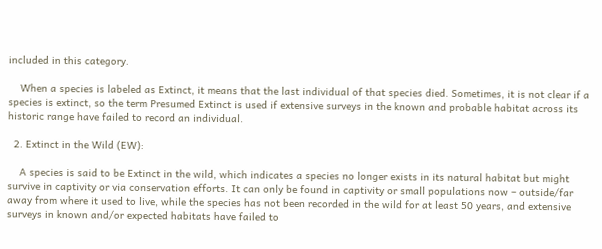included in this category.

    When a species is labeled as Extinct, it means that the last individual of that species died. Sometimes, it is not clear if a species is extinct, so the term Presumed Extinct is used if extensive surveys in the known and probable habitat across its historic range have failed to record an individual.

  2. Extinct in the Wild (EW):

    A species is said to be Extinct in the wild, which indicates a species no longer exists in its natural habitat but might survive in captivity or via conservation efforts. It can only be found in captivity or small populations now – outside/far away from where it used to live, while the species has not been recorded in the wild for at least 50 years, and extensive surveys in known and/or expected habitats have failed to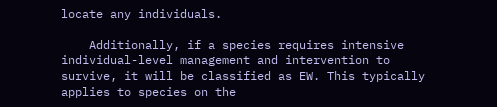locate any individuals.

    Additionally, if a species requires intensive individual-level management and intervention to survive, it will be classified as EW. This typically applies to species on the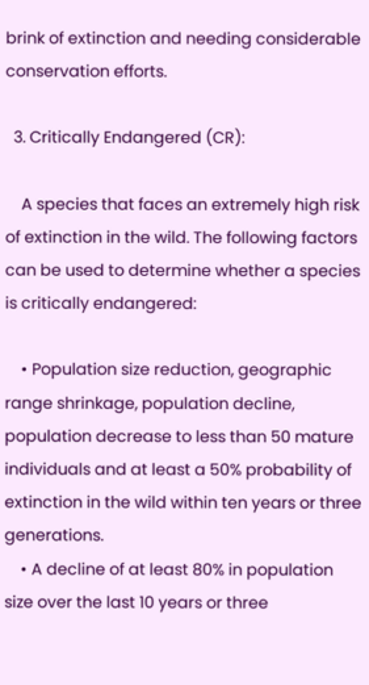brink of extinction and needing considerable conservation efforts.

  3. Critically Endangered (CR):

    A species that faces an extremely high risk of extinction in the wild. The following factors can be used to determine whether a species is critically endangered:

    • Population size reduction, geographic range shrinkage, population decline, population decrease to less than 50 mature individuals and at least a 50% probability of extinction in the wild within ten years or three generations.
    • A decline of at least 80% in population size over the last 10 years or three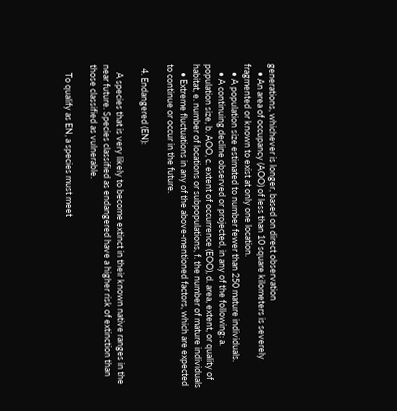generations, whichever is longer, based on direct observation
    • An area of occupancy (AOO) of less than 10 square kilometers is severely fragmented or known to exist at only one location.
    • A population size estimated to number fewer than 250 mature individuals.
    • A continuing decline observed or projected, in any of the following: a. population size, b. AOO, c. extent of occurrence (EOO), d. area, extent, or quality of habitat, e. number of locations or subpopulations, f. the number of mature individuals
    • Extreme fluctuations in any of the above-mentioned factors, which are expected to continue or occur in the future.

  4. Endangered (EN):

    A species that is very likely to become extinct in their known native ranges in the near future. Species classified as endangered have a higher risk of extinction than those classified as vulnerable.

    To qualify as EN, a species must meet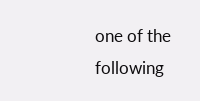one of the following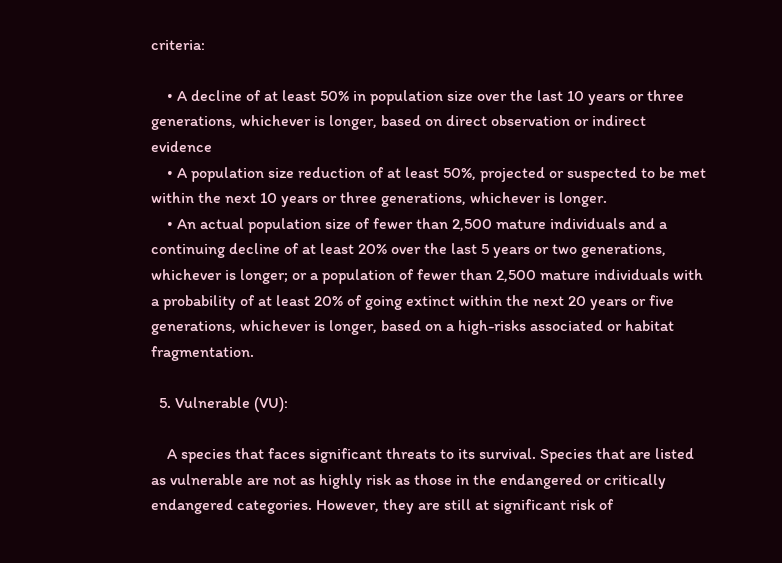criteria:

    • A decline of at least 50% in population size over the last 10 years or three generations, whichever is longer, based on direct observation or indirect evidence
    • A population size reduction of at least 50%, projected or suspected to be met within the next 10 years or three generations, whichever is longer.
    • An actual population size of fewer than 2,500 mature individuals and a continuing decline of at least 20% over the last 5 years or two generations, whichever is longer; or a population of fewer than 2,500 mature individuals with a probability of at least 20% of going extinct within the next 20 years or five generations, whichever is longer, based on a high-risks associated or habitat fragmentation.

  5. Vulnerable (VU):

    A species that faces significant threats to its survival. Species that are listed as vulnerable are not as highly risk as those in the endangered or critically endangered categories. However, they are still at significant risk of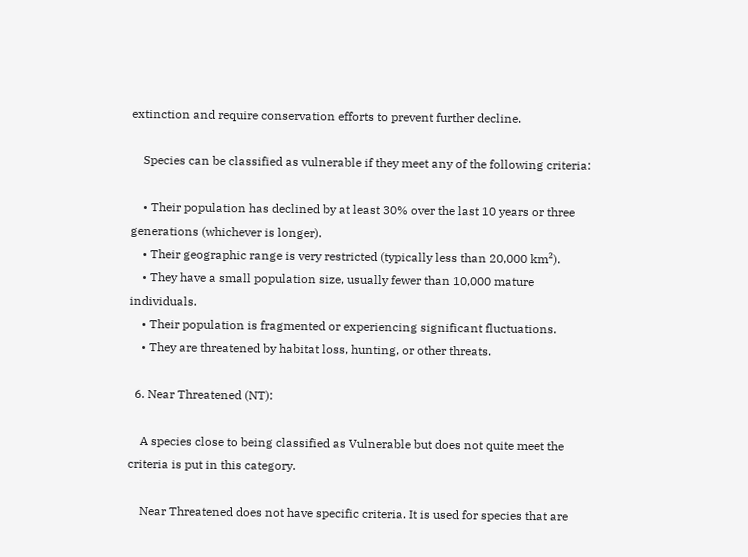extinction and require conservation efforts to prevent further decline.

    Species can be classified as vulnerable if they meet any of the following criteria:

    • Their population has declined by at least 30% over the last 10 years or three generations (whichever is longer).
    • Their geographic range is very restricted (typically less than 20,000 km²).
    • They have a small population size, usually fewer than 10,000 mature individuals.
    • Their population is fragmented or experiencing significant fluctuations.
    • They are threatened by habitat loss, hunting, or other threats.

  6. Near Threatened (NT):

    A species close to being classified as Vulnerable but does not quite meet the criteria is put in this category.

    Near Threatened does not have specific criteria. It is used for species that are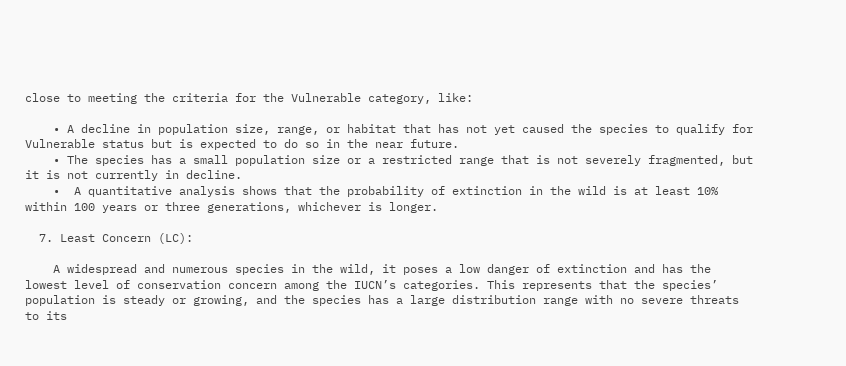close to meeting the criteria for the Vulnerable category, like:

    • A decline in population size, range, or habitat that has not yet caused the species to qualify for Vulnerable status but is expected to do so in the near future.
    • The species has a small population size or a restricted range that is not severely fragmented, but it is not currently in decline.
    •  A quantitative analysis shows that the probability of extinction in the wild is at least 10% within 100 years or three generations, whichever is longer.

  7. Least Concern (LC):

    A widespread and numerous species in the wild, it poses a low danger of extinction and has the lowest level of conservation concern among the IUCN’s categories. This represents that the species’ population is steady or growing, and the species has a large distribution range with no severe threats to its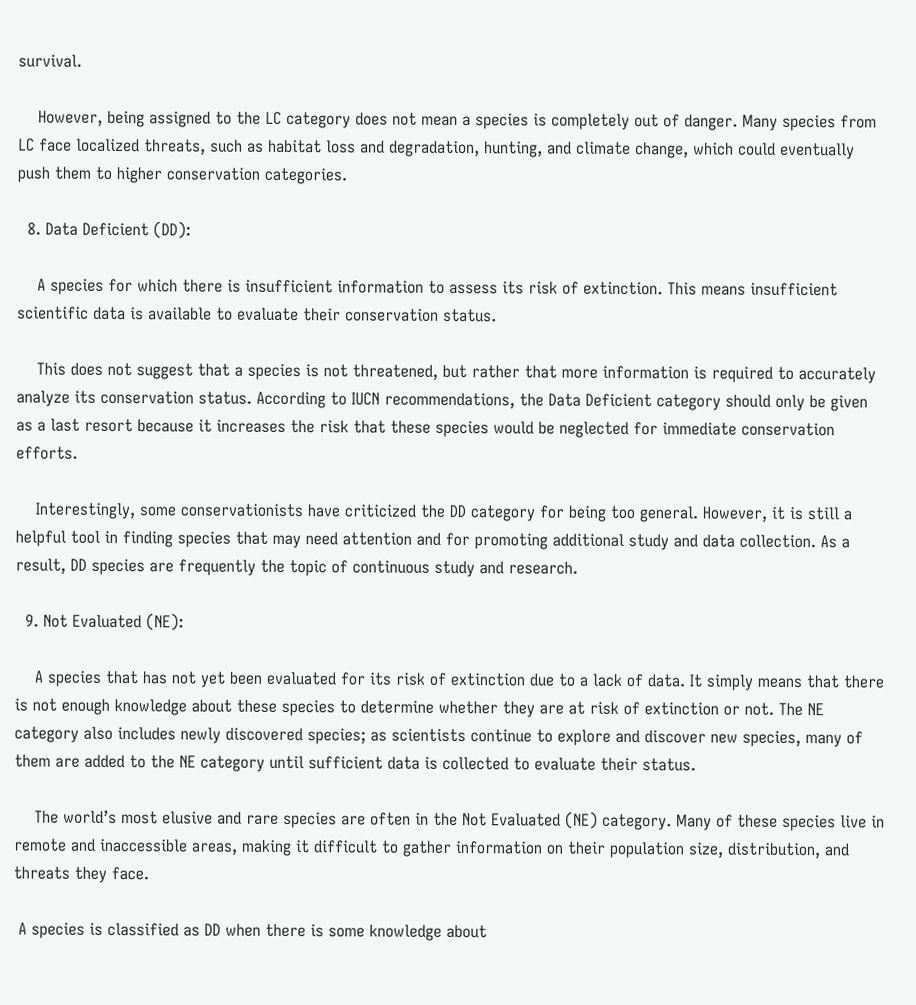survival.

    However, being assigned to the LC category does not mean a species is completely out of danger. Many species from LC face localized threats, such as habitat loss and degradation, hunting, and climate change, which could eventually push them to higher conservation categories.

  8. Data Deficient (DD):

    A species for which there is insufficient information to assess its risk of extinction. This means insufficient scientific data is available to evaluate their conservation status.

    This does not suggest that a species is not threatened, but rather that more information is required to accurately analyze its conservation status. According to IUCN recommendations, the Data Deficient category should only be given as a last resort because it increases the risk that these species would be neglected for immediate conservation efforts.

    Interestingly, some conservationists have criticized the DD category for being too general. However, it is still a helpful tool in finding species that may need attention and for promoting additional study and data collection. As a result, DD species are frequently the topic of continuous study and research.

  9. Not Evaluated (NE):

    A species that has not yet been evaluated for its risk of extinction due to a lack of data. It simply means that there is not enough knowledge about these species to determine whether they are at risk of extinction or not. The NE category also includes newly discovered species; as scientists continue to explore and discover new species, many of them are added to the NE category until sufficient data is collected to evaluate their status.

    The world’s most elusive and rare species are often in the Not Evaluated (NE) category. Many of these species live in remote and inaccessible areas, making it difficult to gather information on their population size, distribution, and threats they face.

 A species is classified as DD when there is some knowledge about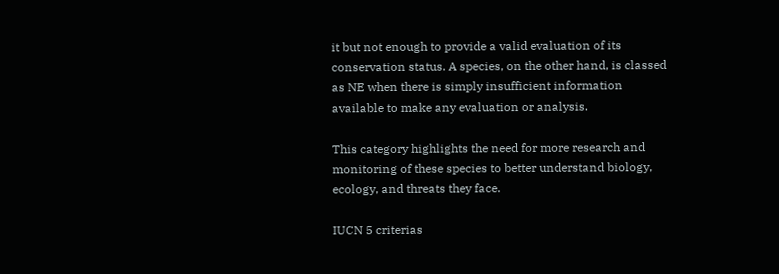it but not enough to provide a valid evaluation of its conservation status. A species, on the other hand, is classed as NE when there is simply insufficient information available to make any evaluation or analysis.

This category highlights the need for more research and monitoring of these species to better understand biology, ecology, and threats they face.

IUCN 5 criterias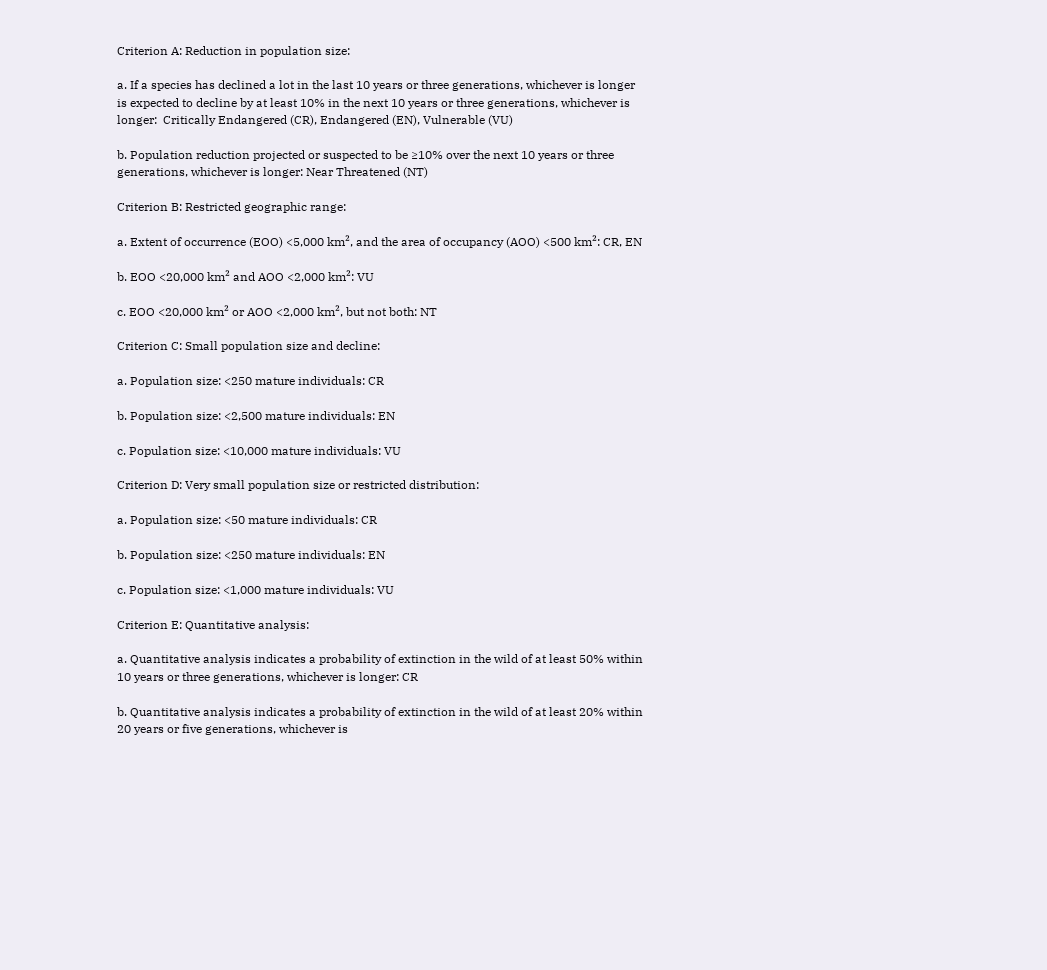Criterion A: Reduction in population size:

a. If a species has declined a lot in the last 10 years or three generations, whichever is longer
is expected to decline by at least 10% in the next 10 years or three generations, whichever is longer:  Critically Endangered (CR), Endangered (EN), Vulnerable (VU)

b. Population reduction projected or suspected to be ≥10% over the next 10 years or three generations, whichever is longer: Near Threatened (NT)

Criterion B: Restricted geographic range:

a. Extent of occurrence (EOO) <5,000 km², and the area of occupancy (AOO) <500 km²: CR, EN

b. EOO <20,000 km² and AOO <2,000 km²: VU

c. EOO <20,000 km² or AOO <2,000 km², but not both: NT

Criterion C: Small population size and decline:

a. Population size: <250 mature individuals: CR

b. Population size: <2,500 mature individuals: EN

c. Population size: <10,000 mature individuals: VU

Criterion D: Very small population size or restricted distribution:

a. Population size: <50 mature individuals: CR

b. Population size: <250 mature individuals: EN

c. Population size: <1,000 mature individuals: VU

Criterion E: Quantitative analysis:

a. Quantitative analysis indicates a probability of extinction in the wild of at least 50% within 10 years or three generations, whichever is longer: CR

b. Quantitative analysis indicates a probability of extinction in the wild of at least 20% within 20 years or five generations, whichever is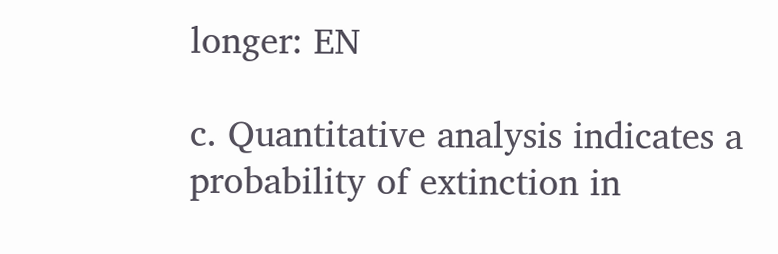longer: EN

c. Quantitative analysis indicates a probability of extinction in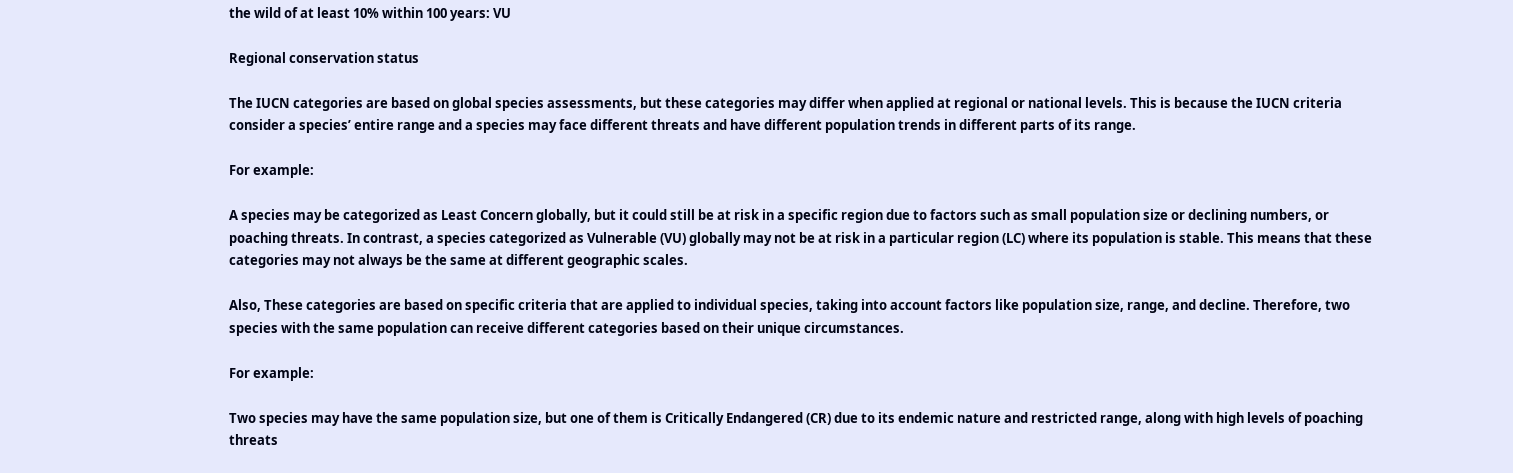the wild of at least 10% within 100 years: VU

Regional conservation status

The IUCN categories are based on global species assessments, but these categories may differ when applied at regional or national levels. This is because the IUCN criteria consider a species’ entire range and a species may face different threats and have different population trends in different parts of its range.

For example:

A species may be categorized as Least Concern globally, but it could still be at risk in a specific region due to factors such as small population size or declining numbers, or poaching threats. In contrast, a species categorized as Vulnerable (VU) globally may not be at risk in a particular region (LC) where its population is stable. This means that these categories may not always be the same at different geographic scales.

Also, These categories are based on specific criteria that are applied to individual species, taking into account factors like population size, range, and decline. Therefore, two species with the same population can receive different categories based on their unique circumstances.

For example:

Two species may have the same population size, but one of them is Critically Endangered (CR) due to its endemic nature and restricted range, along with high levels of poaching threats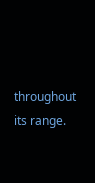throughout its range.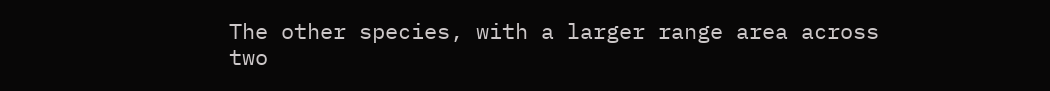The other species, with a larger range area across two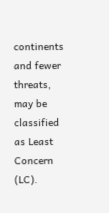continents and fewer threats, may be classified as Least Concern (LC).